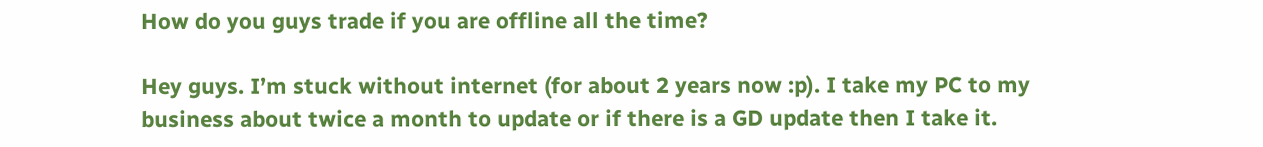How do you guys trade if you are offline all the time?

Hey guys. I’m stuck without internet (for about 2 years now :p). I take my PC to my business about twice a month to update or if there is a GD update then I take it.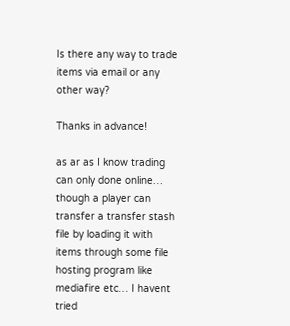Is there any way to trade items via email or any other way?

Thanks in advance!

as ar as I know trading can only done online… though a player can transfer a transfer stash file by loading it with items through some file hosting program like mediafire etc… I havent tried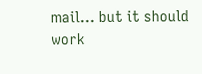mail… but it should work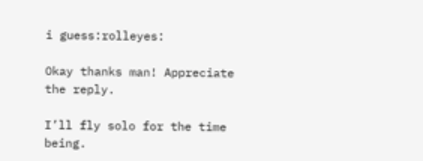i guess:rolleyes:

Okay thanks man! Appreciate the reply.

I’ll fly solo for the time being.